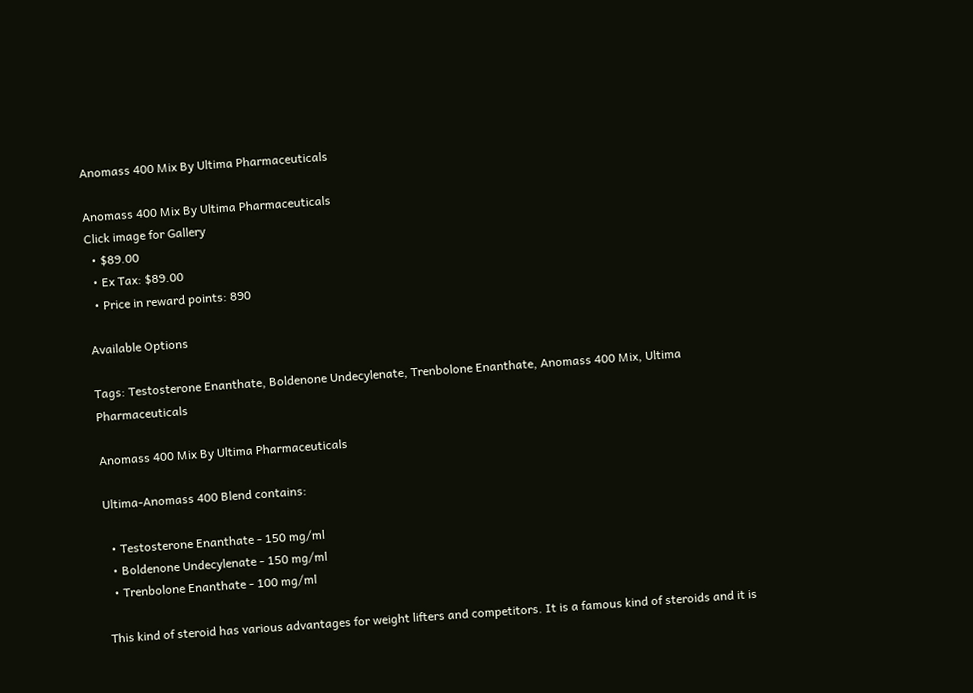Anomass 400 Mix By Ultima Pharmaceuticals

Anomass 400 Mix By Ultima Pharmaceuticals
Click image for Gallery
  • $89.00
  • Ex Tax: $89.00
  • Price in reward points: 890

Available Options

Tags: Testosterone Enanthate, Boldenone Undecylenate, Trenbolone Enanthate, Anomass 400 Mix, Ultima Pharmaceuticals

Anomass 400 Mix By Ultima Pharmaceuticals

Ultima-Anomass 400 Blend contains:

  • Testosterone Enanthate - 150 mg/ml
  • Boldenone Undecylenate - 150 mg/ml
  • Trenbolone Enanthate - 100 mg/ml

This kind of steroid has various advantages for weight lifters and competitors. It is a famous kind of steroids and it is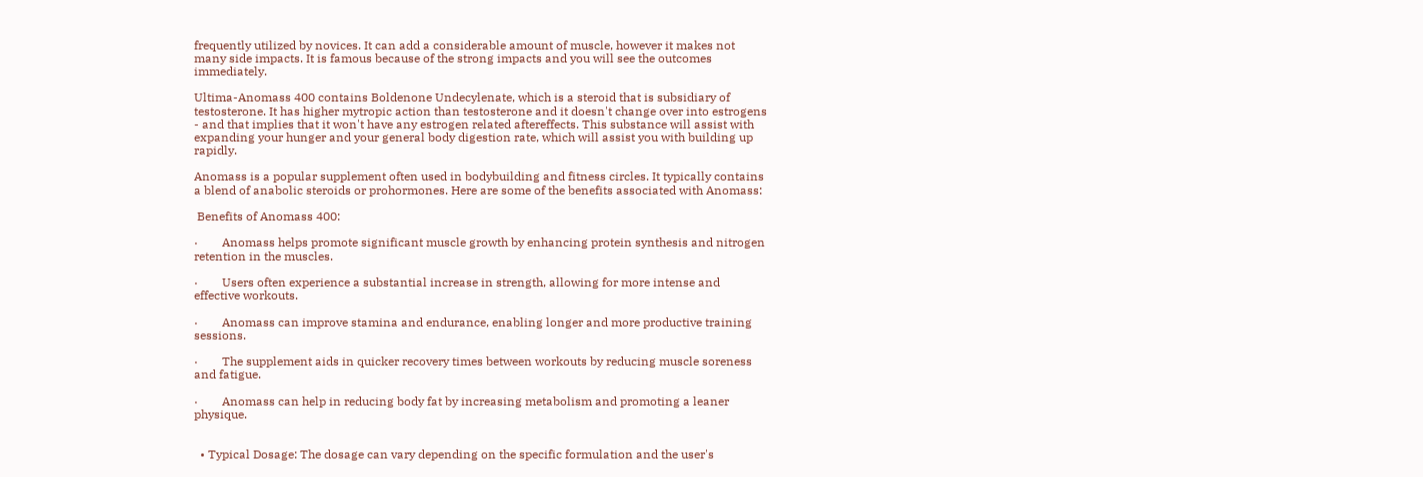frequently utilized by novices. It can add a considerable amount of muscle, however it makes not many side impacts. It is famous because of the strong impacts and you will see the outcomes immediately.

Ultima-Anomass 400 contains Boldenone Undecylenate, which is a steroid that is subsidiary of testosterone. It has higher mytropic action than testosterone and it doesn't change over into estrogens - and that implies that it won't have any estrogen related aftereffects. This substance will assist with expanding your hunger and your general body digestion rate, which will assist you with building up rapidly.

Anomass is a popular supplement often used in bodybuilding and fitness circles. It typically contains a blend of anabolic steroids or prohormones. Here are some of the benefits associated with Anomass:

 Benefits of Anomass 400:

·        Anomass helps promote significant muscle growth by enhancing protein synthesis and nitrogen retention in the muscles.

·        Users often experience a substantial increase in strength, allowing for more intense and effective workouts.

·        Anomass can improve stamina and endurance, enabling longer and more productive training sessions.

·        The supplement aids in quicker recovery times between workouts by reducing muscle soreness and fatigue.

·        Anomass can help in reducing body fat by increasing metabolism and promoting a leaner physique.


  • Typical Dosage: The dosage can vary depending on the specific formulation and the user's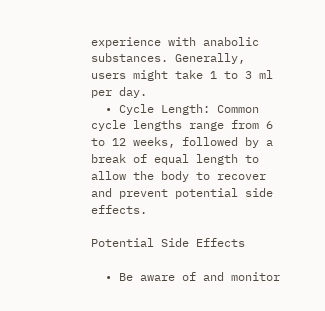experience with anabolic substances. Generally, users might take 1 to 3 ml per day.
  • Cycle Length: Common cycle lengths range from 6 to 12 weeks, followed by a break of equal length to allow the body to recover and prevent potential side effects.

Potential Side Effects

  • Be aware of and monitor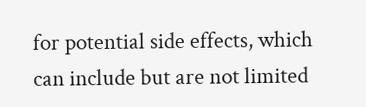for potential side effects, which can include but are not limited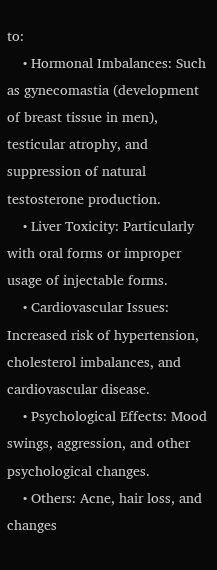to:
    • Hormonal Imbalances: Such as gynecomastia (development of breast tissue in men), testicular atrophy, and suppression of natural testosterone production.
    • Liver Toxicity: Particularly with oral forms or improper usage of injectable forms.
    • Cardiovascular Issues: Increased risk of hypertension, cholesterol imbalances, and cardiovascular disease.
    • Psychological Effects: Mood swings, aggression, and other psychological changes.
    • Others: Acne, hair loss, and changes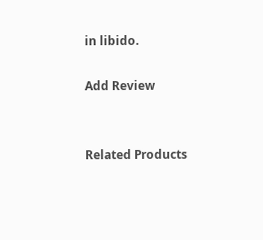in libido.

Add Review


Related Products